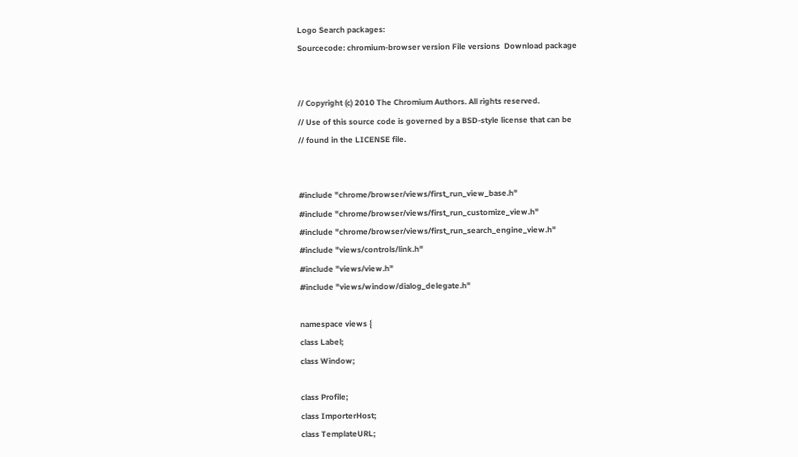Logo Search packages:
Sourcecode: chromium-browser version File versions  Download package


// Copyright (c) 2010 The Chromium Authors. All rights reserved.
// Use of this source code is governed by a BSD-style license that can be
// found in the LICENSE file.


#include "chrome/browser/views/first_run_view_base.h"
#include "chrome/browser/views/first_run_customize_view.h"
#include "chrome/browser/views/first_run_search_engine_view.h"
#include "views/controls/link.h"
#include "views/view.h"
#include "views/window/dialog_delegate.h"

namespace views {
class Label;
class Window;

class Profile;
class ImporterHost;
class TemplateURL;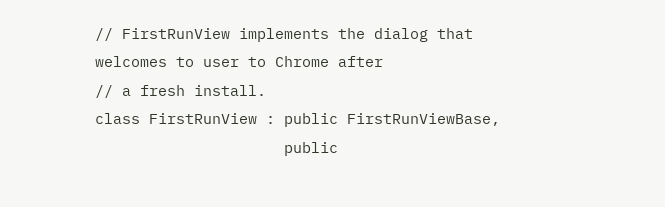// FirstRunView implements the dialog that welcomes to user to Chrome after
// a fresh install.
class FirstRunView : public FirstRunViewBase,
                     public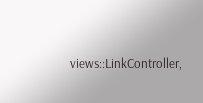views::LinkController,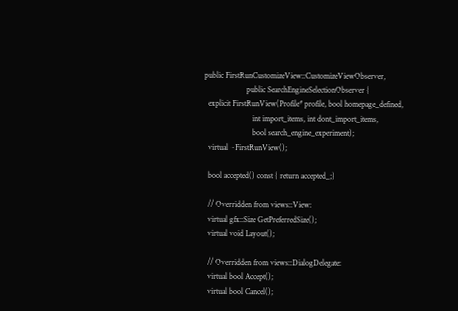public FirstRunCustomizeView::CustomizeViewObserver,
                     public SearchEngineSelectionObserver {
  explicit FirstRunView(Profile* profile, bool homepage_defined,
                        int import_items, int dont_import_items,
                        bool search_engine_experiment);
  virtual ~FirstRunView();

  bool accepted() const { return accepted_;}

  // Overridden from views::View:
  virtual gfx::Size GetPreferredSize();
  virtual void Layout();

  // Overridden from views::DialogDelegate:
  virtual bool Accept();
  virtual bool Cancel();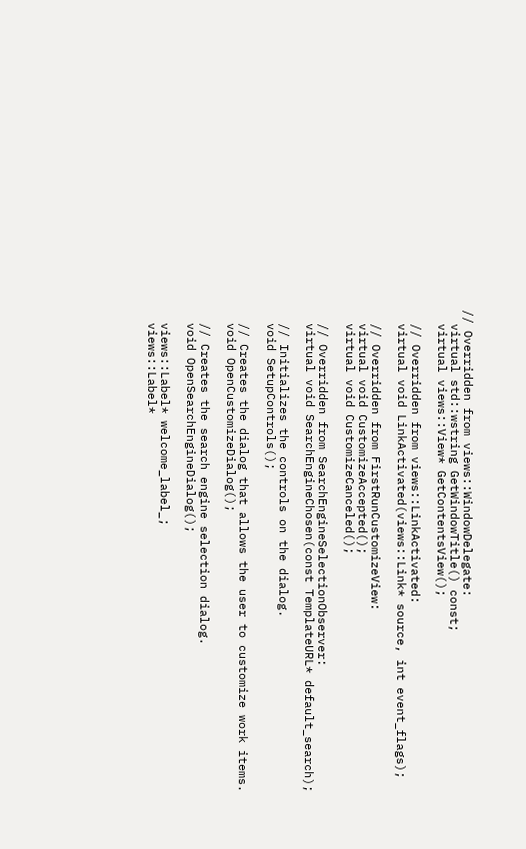// Overridden from views::WindowDelegate:
  virtual std::wstring GetWindowTitle() const;
  virtual views::View* GetContentsView();

  // Overridden from views::LinkActivated:
  virtual void LinkActivated(views::Link* source, int event_flags);

  // Overridden from FirstRunCustomizeView:
  virtual void CustomizeAccepted();
  virtual void CustomizeCanceled();

  // Overridden from SearchEngineSelectionObserver:
  virtual void SearchEngineChosen(const TemplateURL* default_search);

  // Initializes the controls on the dialog.
  void SetupControls();

  // Creates the dialog that allows the user to customize work items.
  void OpenCustomizeDialog();

  // Creates the search engine selection dialog.
  void OpenSearchEngineDialog();

  views::Label* welcome_label_;
  views::Label*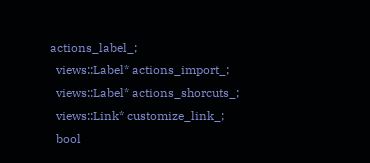actions_label_;
  views::Label* actions_import_;
  views::Label* actions_shorcuts_;
  views::Link* customize_link_;
  bool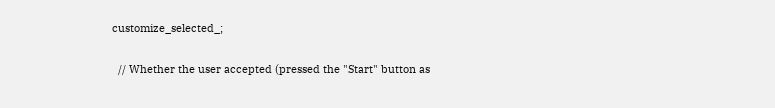customize_selected_;

  // Whether the user accepted (pressed the "Start" button as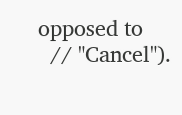opposed to
  // "Cancel").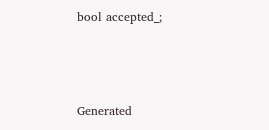bool accepted_;



Generated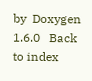by  Doxygen 1.6.0   Back to index